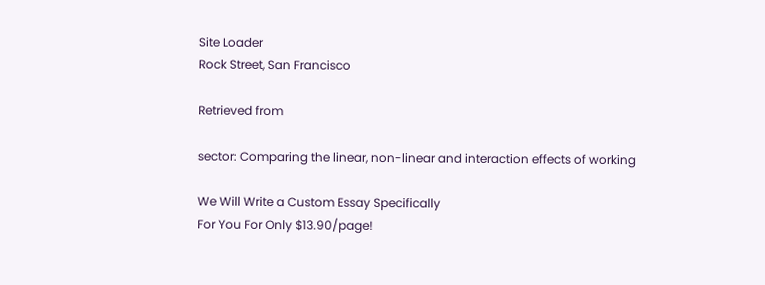Site Loader
Rock Street, San Francisco

Retrieved from

sector: Comparing the linear, non-linear and interaction effects of working

We Will Write a Custom Essay Specifically
For You For Only $13.90/page!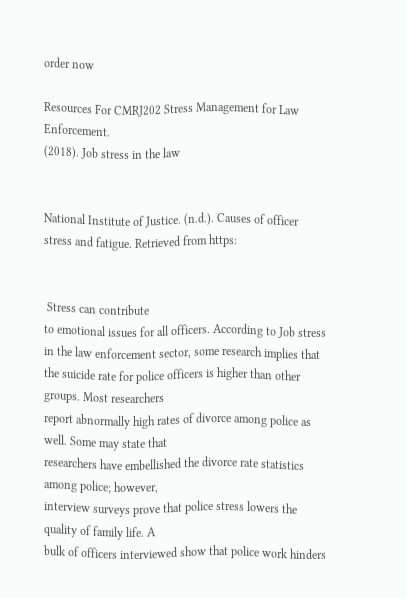order now

Resources For CMRJ202 Stress Management for Law Enforcement.
(2018). Job stress in the law


National Institute of Justice. (n.d.). Causes of officer stress and fatigue. Retrieved from https:


 Stress can contribute
to emotional issues for all officers. According to Job stress in the law enforcement sector, some research implies that
the suicide rate for police officers is higher than other groups. Most researchers
report abnormally high rates of divorce among police as well. Some may state that
researchers have embellished the divorce rate statistics among police; however,
interview surveys prove that police stress lowers the quality of family life. A
bulk of officers interviewed show that police work hinders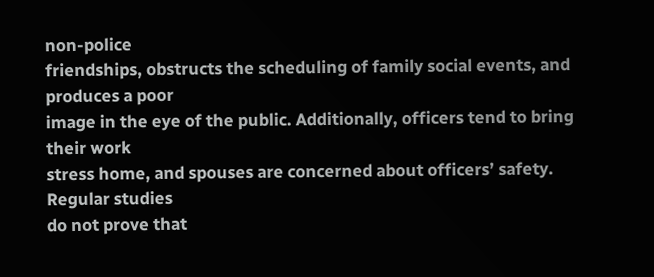non-police
friendships, obstructs the scheduling of family social events, and produces a poor
image in the eye of the public. Additionally, officers tend to bring their work
stress home, and spouses are concerned about officers’ safety. Regular studies
do not prove that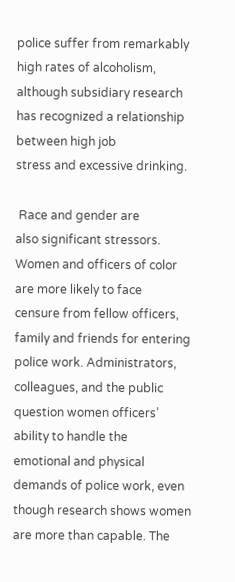police suffer from remarkably high rates of alcoholism,
although subsidiary research has recognized a relationship between high job
stress and excessive drinking.

 Race and gender are
also significant stressors. Women and officers of color are more likely to face
censure from fellow officers, family and friends for entering police work. Administrators,
colleagues, and the public question women officers’ ability to handle the
emotional and physical demands of police work, even though research shows women
are more than capable. The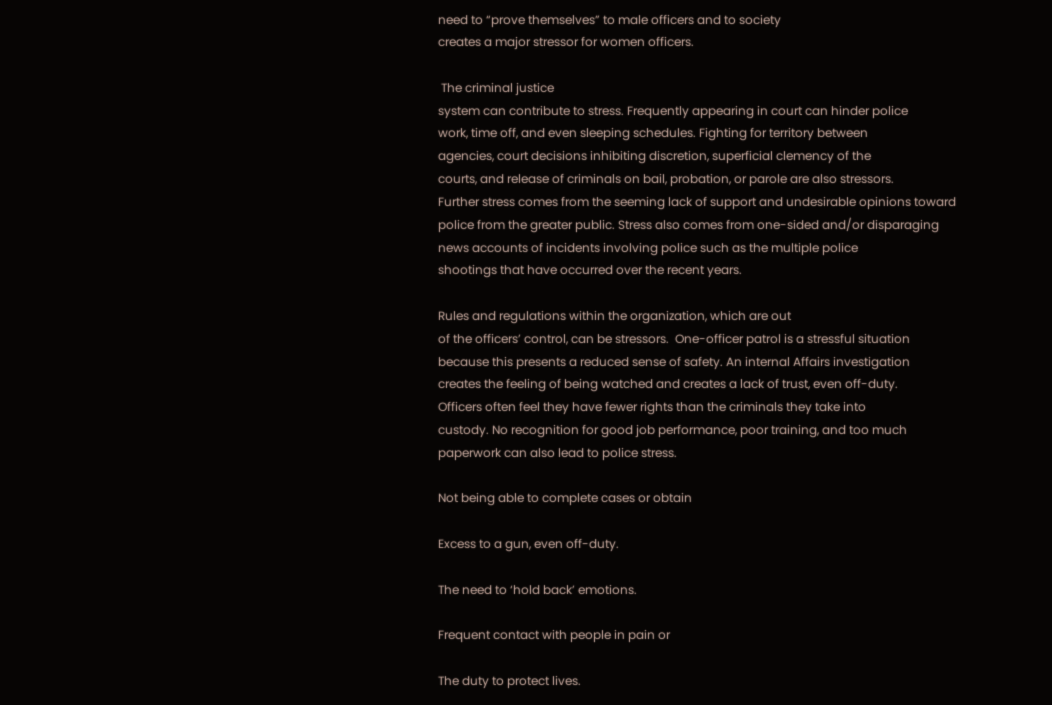need to “prove themselves” to male officers and to society
creates a major stressor for women officers.

 The criminal justice
system can contribute to stress. Frequently appearing in court can hinder police
work, time off, and even sleeping schedules. Fighting for territory between
agencies, court decisions inhibiting discretion, superficial clemency of the
courts, and release of criminals on bail, probation, or parole are also stressors.
Further stress comes from the seeming lack of support and undesirable opinions toward
police from the greater public. Stress also comes from one-sided and/or disparaging
news accounts of incidents involving police such as the multiple police
shootings that have occurred over the recent years.

Rules and regulations within the organization, which are out
of the officers’ control, can be stressors.  One-officer patrol is a stressful situation
because this presents a reduced sense of safety. An internal Affairs investigation
creates the feeling of being watched and creates a lack of trust, even off-duty.
Officers often feel they have fewer rights than the criminals they take into
custody. No recognition for good job performance, poor training, and too much
paperwork can also lead to police stress.

Not being able to complete cases or obtain

Excess to a gun, even off-duty.

The need to ‘hold back’ emotions.

Frequent contact with people in pain or

The duty to protect lives.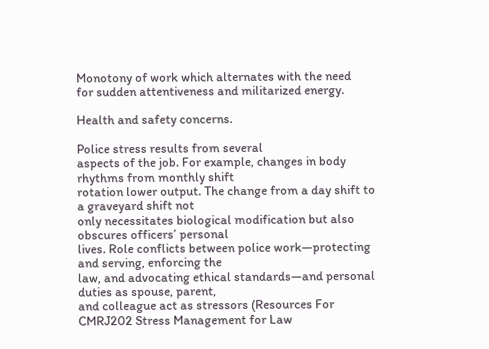Monotony of work which alternates with the need
for sudden attentiveness and militarized energy.

Health and safety concerns.

Police stress results from several
aspects of the job. For example, changes in body rhythms from monthly shift
rotation lower output. The change from a day shift to a graveyard shift not
only necessitates biological modification but also obscures officers’ personal
lives. Role conflicts between police work—protecting and serving, enforcing the
law, and advocating ethical standards—and personal duties as spouse, parent,
and colleague act as stressors (Resources For CMRJ202 Stress Management for Law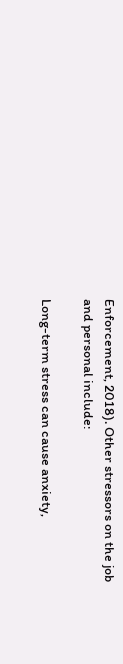Enforcement, 2018). Other stressors on the job and personal include:

Long-term stress can cause anxiety,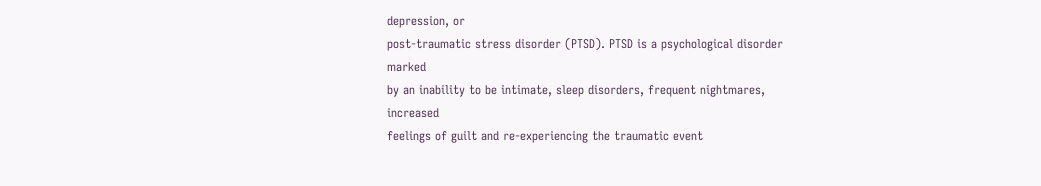depression, or
post-traumatic stress disorder (PTSD). PTSD is a psychological disorder marked
by an inability to be intimate, sleep disorders, frequent nightmares, increased
feelings of guilt and re-experiencing the traumatic event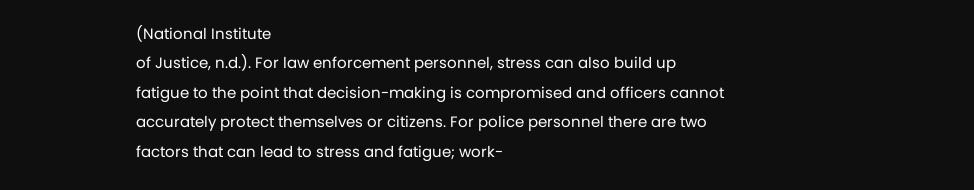(National Institute
of Justice, n.d.). For law enforcement personnel, stress can also build up
fatigue to the point that decision-making is compromised and officers cannot
accurately protect themselves or citizens. For police personnel there are two
factors that can lead to stress and fatigue; work-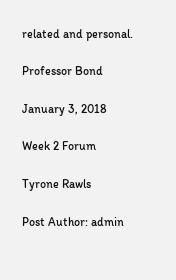related and personal.

Professor Bond

January 3, 2018

Week 2 Forum

Tyrone Rawls

Post Author: admin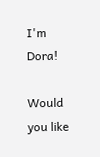I'm Dora!

Would you like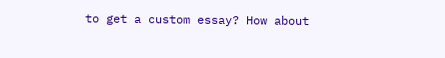to get a custom essay? How about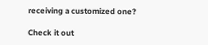receiving a customized one?

Check it out